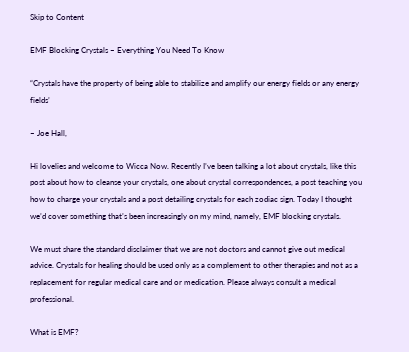Skip to Content

EMF Blocking Crystals – Everything You Need To Know

“Crystals have the property of being able to stabilize and amplify our energy fields or any energy fields’

– Joe Hall,

Hi lovelies and welcome to Wicca Now. Recently I’ve been talking a lot about crystals, like this post about how to cleanse your crystals, one about crystal correspondences, a post teaching you how to charge your crystals and a post detailing crystals for each zodiac sign. Today I thought we’d cover something that’s been increasingly on my mind, namely, EMF blocking crystals.

We must share the standard disclaimer that we are not doctors and cannot give out medical advice. Crystals for healing should be used only as a complement to other therapies and not as a replacement for regular medical care and or medication. Please always consult a medical professional.

What is EMF?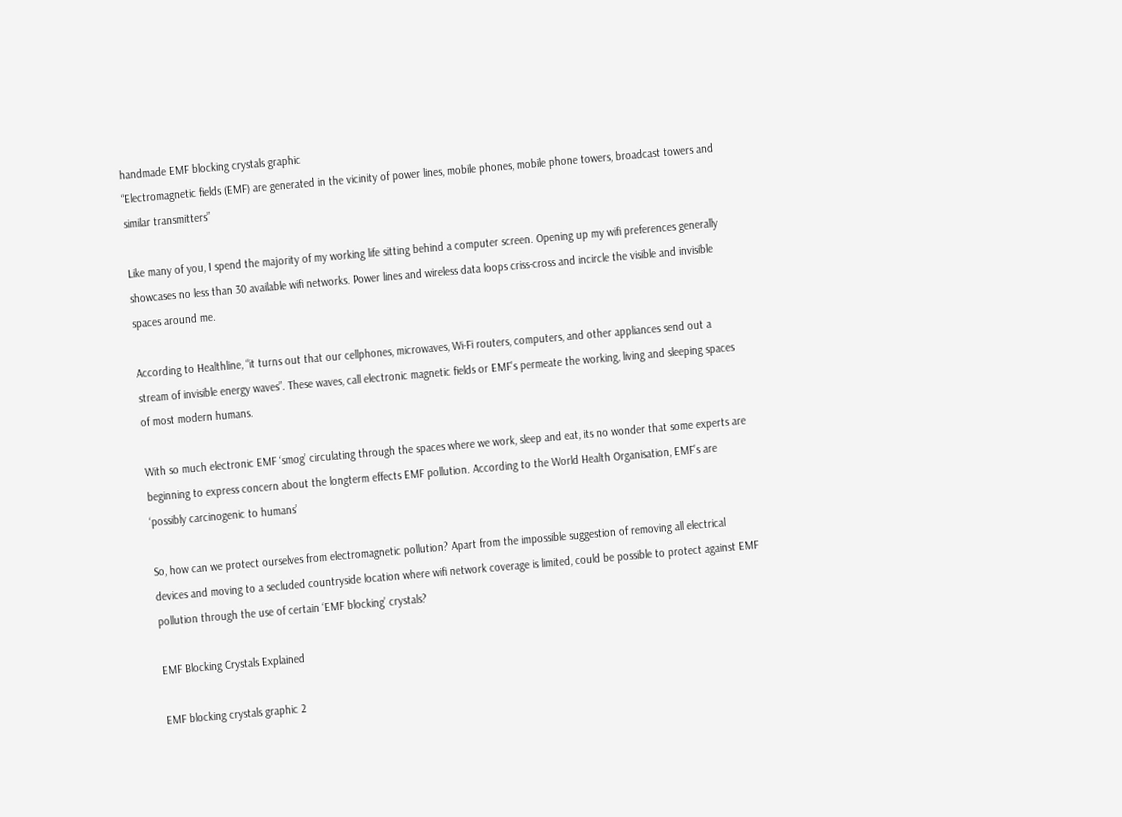handmade EMF blocking crystals graphic
“Electromagnetic fields (EMF) are generated in the vicinity of power lines, mobile phones, mobile phone towers, broadcast towers and similar transmitters”

Like many of you, I spend the majority of my working life sitting behind a computer screen. Opening up my wifi preferences generally showcases no less than 30 available wifi networks. Power lines and wireless data loops criss-cross and incircle the visible and invisible spaces around me.

According to Healthline, “it turns out that our cellphones, microwaves, Wi-Fi routers, computers, and other appliances send out a stream of invisible energy waves”. These waves, call electronic magnetic fields or EMF’s permeate the working, living and sleeping spaces of most modern humans.

With so much electronic EMF ‘smog’ circulating through the spaces where we work, sleep and eat, its no wonder that some experts are beginning to express concern about the longterm effects EMF pollution. According to the World Health Organisation, EMF’s are ‘possibly carcinogenic to humans’

So, how can we protect ourselves from electromagnetic pollution? Apart from the impossible suggestion of removing all electrical devices and moving to a secluded countryside location where wifi network coverage is limited, could be possible to protect against EMF pollution through the use of certain ‘EMF blocking’ crystals?

EMF Blocking Crystals Explained

EMF blocking crystals graphic 2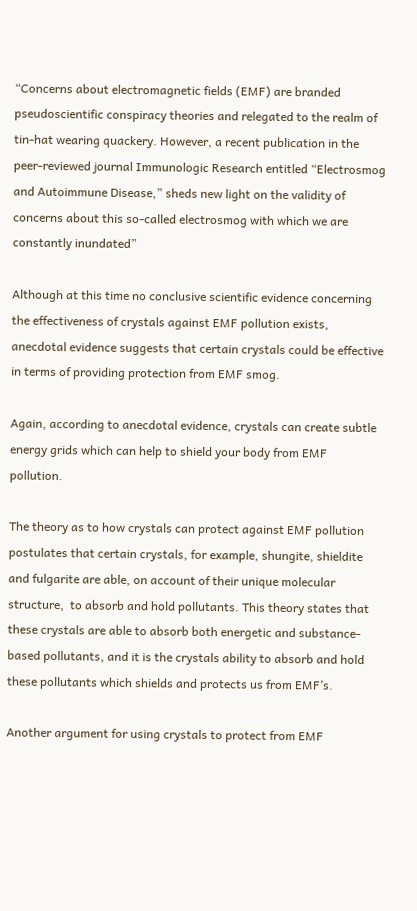“Concerns about electromagnetic fields (EMF) are branded pseudoscientific conspiracy theories and relegated to the realm of tin-hat wearing quackery. However, a recent publication in the peer-reviewed journal Immunologic Research entitled “Electrosmog and Autoimmune Disease,” sheds new light on the validity of concerns about this so-called electrosmog with which we are constantly inundated”

Although at this time no conclusive scientific evidence concerning the effectiveness of crystals against EMF pollution exists, anecdotal evidence suggests that certain crystals could be effective in terms of providing protection from EMF smog.

Again, according to anecdotal evidence, crystals can create subtle energy grids which can help to shield your body from EMF pollution.

The theory as to how crystals can protect against EMF pollution postulates that certain crystals, for example, shungite, shieldite and fulgarite are able, on account of their unique molecular structure,  to absorb and hold pollutants. This theory states that these crystals are able to absorb both energetic and substance-based pollutants, and it is the crystals ability to absorb and hold these pollutants which shields and protects us from EMF’s.

Another argument for using crystals to protect from EMF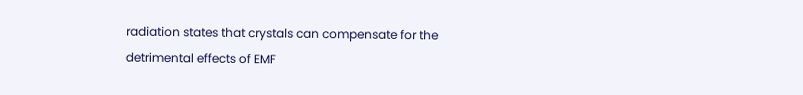radiation states that crystals can compensate for the detrimental effects of EMF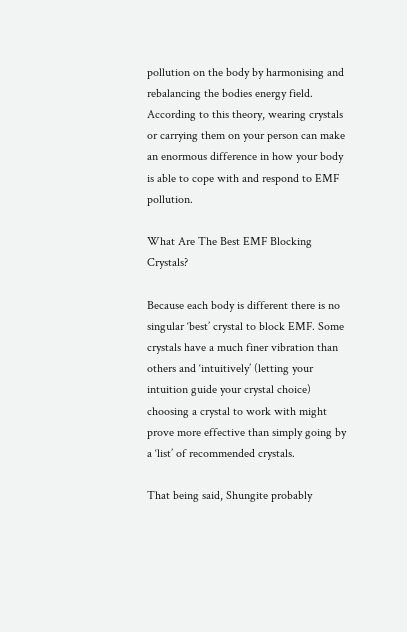pollution on the body by harmonising and rebalancing the bodies energy field. According to this theory, wearing crystals or carrying them on your person can make an enormous difference in how your body is able to cope with and respond to EMF pollution.

What Are The Best EMF Blocking Crystals?

Because each body is different there is no singular ‘best’ crystal to block EMF. Some crystals have a much finer vibration than others and ‘intuitively’ (letting your intuition guide your crystal choice) choosing a crystal to work with might prove more effective than simply going by a ‘list’ of recommended crystals.

That being said, Shungite probably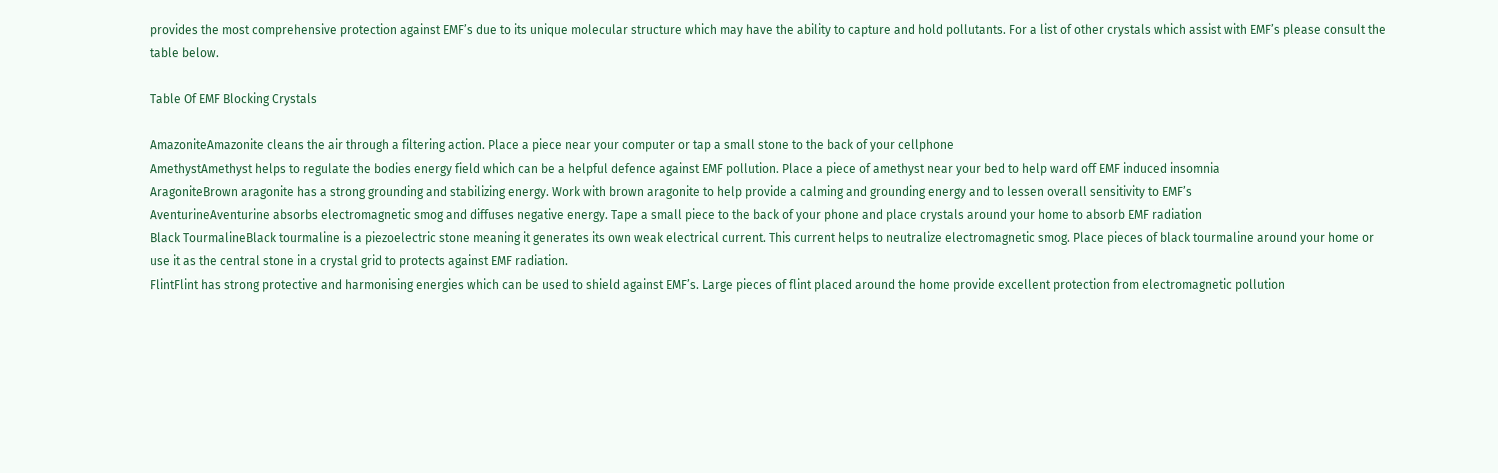provides the most comprehensive protection against EMF’s due to its unique molecular structure which may have the ability to capture and hold pollutants. For a list of other crystals which assist with EMF’s please consult the table below.

Table Of EMF Blocking Crystals

AmazoniteAmazonite cleans the air through a filtering action. Place a piece near your computer or tap a small stone to the back of your cellphone
AmethystAmethyst helps to regulate the bodies energy field which can be a helpful defence against EMF pollution. Place a piece of amethyst near your bed to help ward off EMF induced insomnia
AragoniteBrown aragonite has a strong grounding and stabilizing energy. Work with brown aragonite to help provide a calming and grounding energy and to lessen overall sensitivity to EMF’s
AventurineAventurine absorbs electromagnetic smog and diffuses negative energy. Tape a small piece to the back of your phone and place crystals around your home to absorb EMF radiation
Black TourmalineBlack tourmaline is a piezoelectric stone meaning it generates its own weak electrical current. This current helps to neutralize electromagnetic smog. Place pieces of black tourmaline around your home or use it as the central stone in a crystal grid to protects against EMF radiation.
FlintFlint has strong protective and harmonising energies which can be used to shield against EMF’s. Large pieces of flint placed around the home provide excellent protection from electromagnetic pollution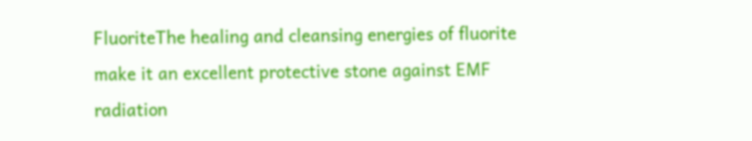FluoriteThe healing and cleansing energies of fluorite make it an excellent protective stone against EMF radiation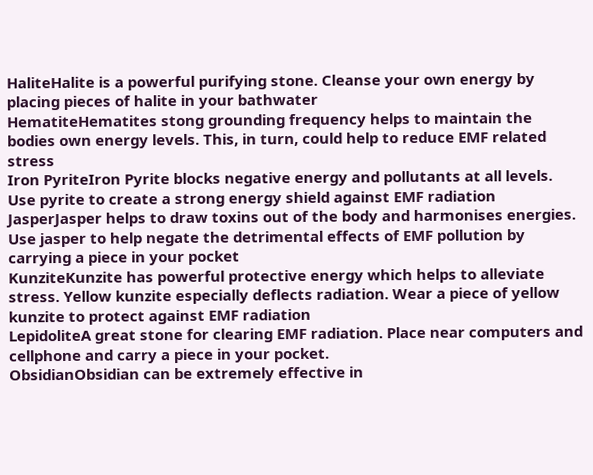HaliteHalite is a powerful purifying stone. Cleanse your own energy by placing pieces of halite in your bathwater
HematiteHematites stong grounding frequency helps to maintain the bodies own energy levels. This, in turn, could help to reduce EMF related stress
Iron PyriteIron Pyrite blocks negative energy and pollutants at all levels. Use pyrite to create a strong energy shield against EMF radiation
JasperJasper helps to draw toxins out of the body and harmonises energies. Use jasper to help negate the detrimental effects of EMF pollution by carrying a piece in your pocket
KunziteKunzite has powerful protective energy which helps to alleviate stress. Yellow kunzite especially deflects radiation. Wear a piece of yellow kunzite to protect against EMF radiation
LepidoliteA great stone for clearing EMF radiation. Place near computers and cellphone and carry a piece in your pocket.
ObsidianObsidian can be extremely effective in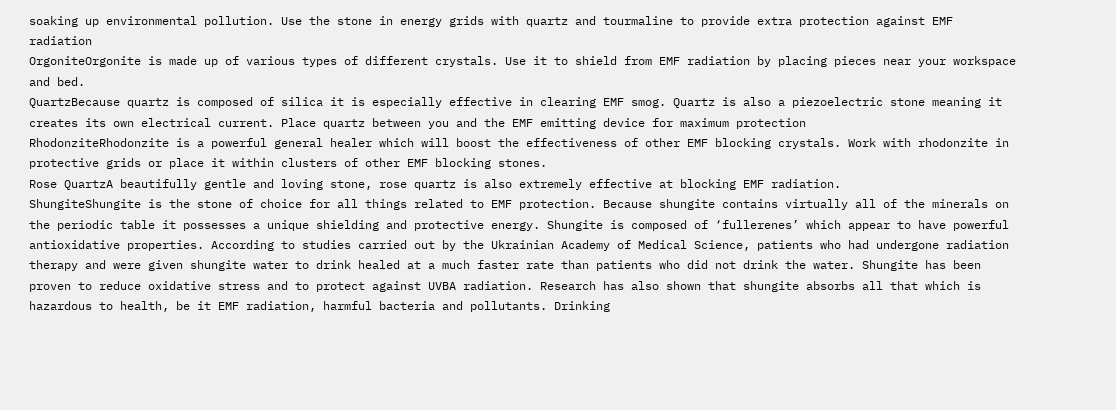soaking up environmental pollution. Use the stone in energy grids with quartz and tourmaline to provide extra protection against EMF radiation
OrgoniteOrgonite is made up of various types of different crystals. Use it to shield from EMF radiation by placing pieces near your workspace and bed.
QuartzBecause quartz is composed of silica it is especially effective in clearing EMF smog. Quartz is also a piezoelectric stone meaning it creates its own electrical current. Place quartz between you and the EMF emitting device for maximum protection
RhodonziteRhodonzite is a powerful general healer which will boost the effectiveness of other EMF blocking crystals. Work with rhodonzite in protective grids or place it within clusters of other EMF blocking stones.
Rose QuartzA beautifully gentle and loving stone, rose quartz is also extremely effective at blocking EMF radiation.
ShungiteShungite is the stone of choice for all things related to EMF protection. Because shungite contains virtually all of the minerals on the periodic table it possesses a unique shielding and protective energy. Shungite is composed of ‘fullerenes’ which appear to have powerful antioxidative properties. According to studies carried out by the Ukrainian Academy of Medical Science, patients who had undergone radiation therapy and were given shungite water to drink healed at a much faster rate than patients who did not drink the water. Shungite has been proven to reduce oxidative stress and to protect against UVBA radiation. Research has also shown that shungite absorbs all that which is hazardous to health, be it EMF radiation, harmful bacteria and pollutants. Drinking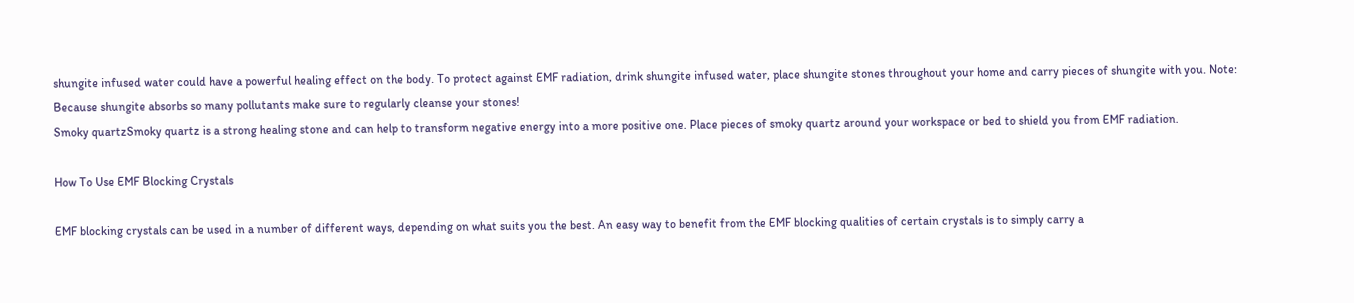shungite infused water could have a powerful healing effect on the body. To protect against EMF radiation, drink shungite infused water, place shungite stones throughout your home and carry pieces of shungite with you. Note: Because shungite absorbs so many pollutants make sure to regularly cleanse your stones!
Smoky quartzSmoky quartz is a strong healing stone and can help to transform negative energy into a more positive one. Place pieces of smoky quartz around your workspace or bed to shield you from EMF radiation.

How To Use EMF Blocking Crystals

EMF blocking crystals can be used in a number of different ways, depending on what suits you the best. An easy way to benefit from the EMF blocking qualities of certain crystals is to simply carry a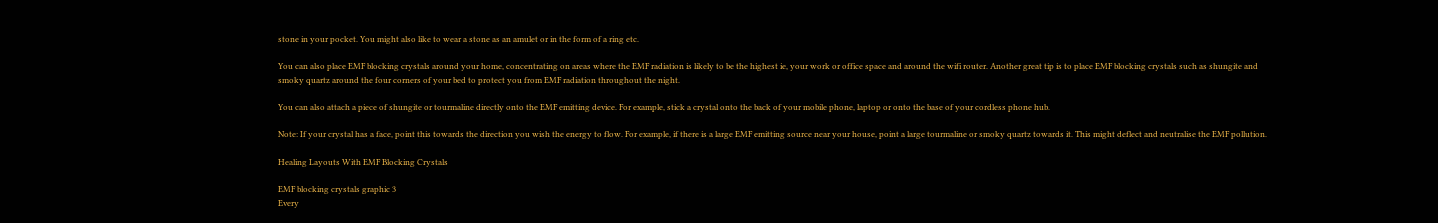stone in your pocket. You might also like to wear a stone as an amulet or in the form of a ring etc.

You can also place EMF blocking crystals around your home, concentrating on areas where the EMF radiation is likely to be the highest ie, your work or office space and around the wifi router. Another great tip is to place EMF blocking crystals such as shungite and smoky quartz around the four corners of your bed to protect you from EMF radiation throughout the night.

You can also attach a piece of shungite or tourmaline directly onto the EMF emitting device. For example, stick a crystal onto the back of your mobile phone, laptop or onto the base of your cordless phone hub.

Note: If your crystal has a face, point this towards the direction you wish the energy to flow. For example, if there is a large EMF emitting source near your house, point a large tourmaline or smoky quartz towards it. This might deflect and neutralise the EMF pollution.

Healing Layouts With EMF Blocking Crystals

EMF blocking crystals graphic 3
Every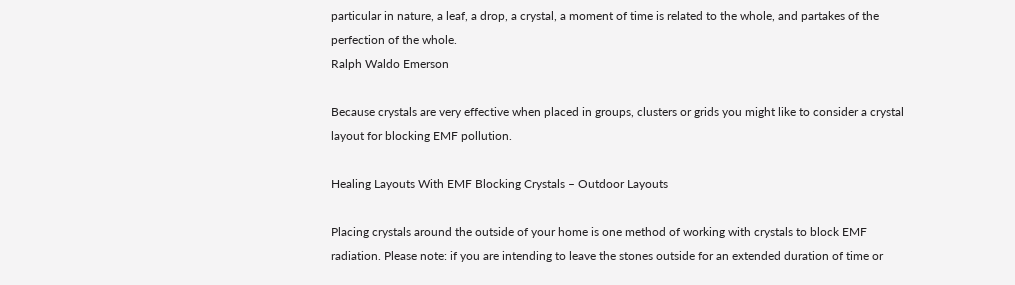particular in nature, a leaf, a drop, a crystal, a moment of time is related to the whole, and partakes of the perfection of the whole.
Ralph Waldo Emerson

Because crystals are very effective when placed in groups, clusters or grids you might like to consider a crystal layout for blocking EMF pollution.

Healing Layouts With EMF Blocking Crystals – Outdoor Layouts

Placing crystals around the outside of your home is one method of working with crystals to block EMF radiation. Please note: if you are intending to leave the stones outside for an extended duration of time or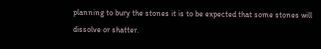planning to bury the stones it is to be expected that some stones will dissolve or shatter.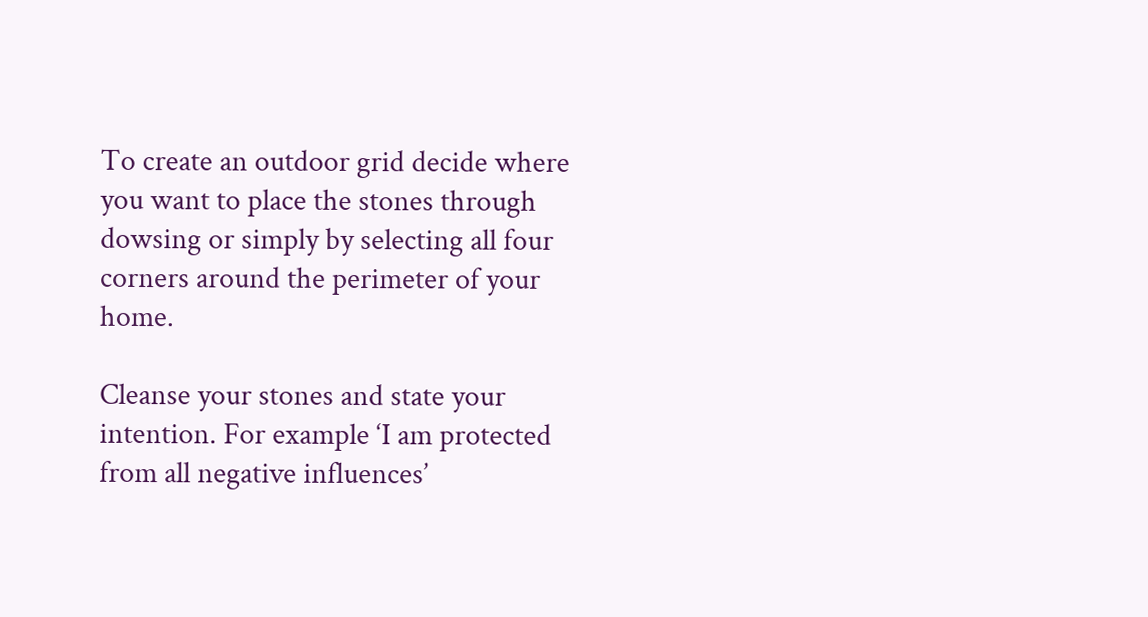To create an outdoor grid decide where you want to place the stones through dowsing or simply by selecting all four corners around the perimeter of your home.

Cleanse your stones and state your intention. For example ‘I am protected from all negative influences’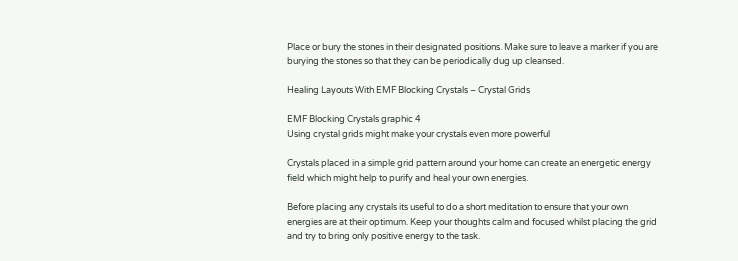Place or bury the stones in their designated positions. Make sure to leave a marker if you are burying the stones so that they can be periodically dug up cleansed.

Healing Layouts With EMF Blocking Crystals – Crystal Grids

EMF Blocking Crystals graphic 4
Using crystal grids might make your crystals even more powerful

Crystals placed in a simple grid pattern around your home can create an energetic energy field which might help to purify and heal your own energies.

Before placing any crystals its useful to do a short meditation to ensure that your own energies are at their optimum. Keep your thoughts calm and focused whilst placing the grid and try to bring only positive energy to the task.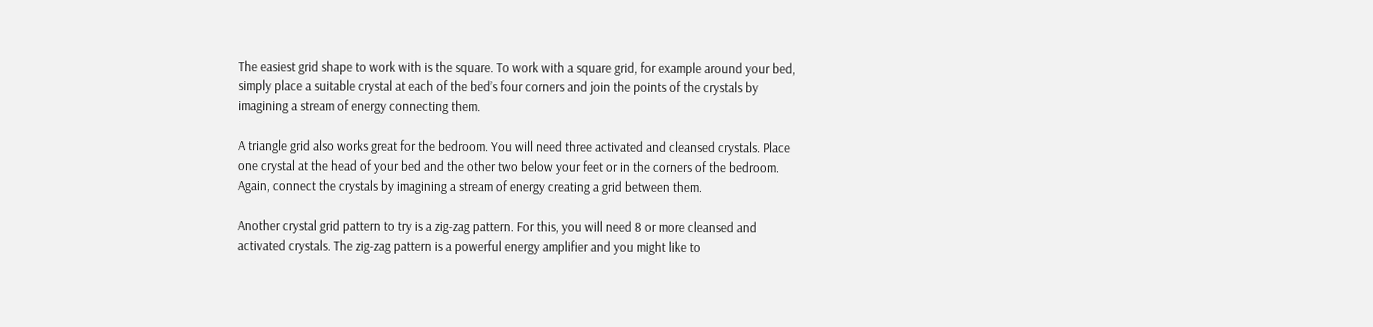The easiest grid shape to work with is the square. To work with a square grid, for example around your bed, simply place a suitable crystal at each of the bed’s four corners and join the points of the crystals by imagining a stream of energy connecting them.

A triangle grid also works great for the bedroom. You will need three activated and cleansed crystals. Place one crystal at the head of your bed and the other two below your feet or in the corners of the bedroom. Again, connect the crystals by imagining a stream of energy creating a grid between them.

Another crystal grid pattern to try is a zig-zag pattern. For this, you will need 8 or more cleansed and activated crystals. The zig-zag pattern is a powerful energy amplifier and you might like to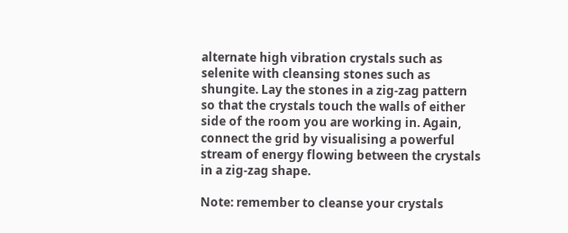alternate high vibration crystals such as selenite with cleansing stones such as shungite. Lay the stones in a zig-zag pattern so that the crystals touch the walls of either side of the room you are working in. Again, connect the grid by visualising a powerful stream of energy flowing between the crystals in a zig-zag shape.

Note: remember to cleanse your crystals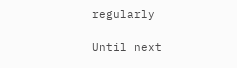regularly

Until next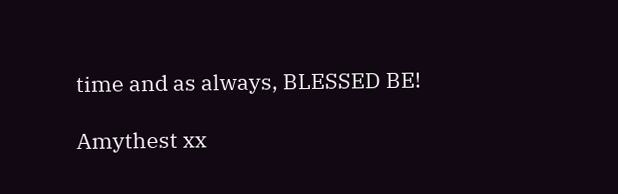time and as always, BLESSED BE!

Amythest xx